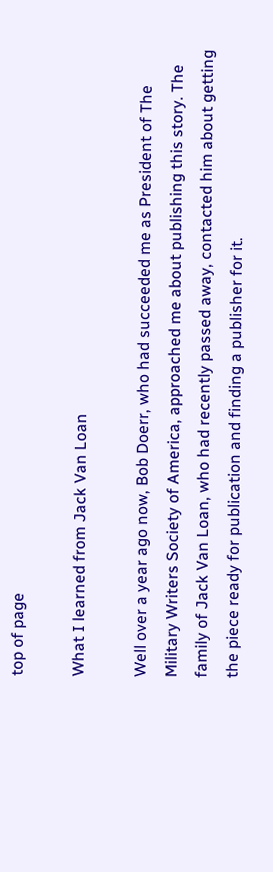top of page

What I learned from Jack Van Loan

Well over a year ago now, Bob Doerr, who had succeeded me as President of The Military Writers Society of America, approached me about publishing this story. The family of Jack Van Loan, who had recently passed away, contacted him about getting the piece ready for publication and finding a publisher for it.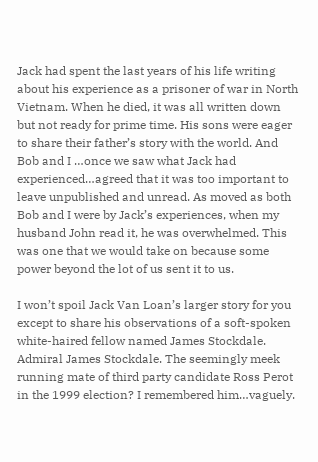Jack had spent the last years of his life writing about his experience as a prisoner of war in North Vietnam. When he died, it was all written down but not ready for prime time. His sons were eager to share their father’s story with the world. And Bob and I …once we saw what Jack had experienced…agreed that it was too important to leave unpublished and unread. As moved as both Bob and I were by Jack’s experiences, when my husband John read it, he was overwhelmed. This was one that we would take on because some power beyond the lot of us sent it to us.

I won’t spoil Jack Van Loan’s larger story for you except to share his observations of a soft-spoken white-haired fellow named James Stockdale. Admiral James Stockdale. The seemingly meek running mate of third party candidate Ross Perot in the 1999 election? I remembered him…vaguely.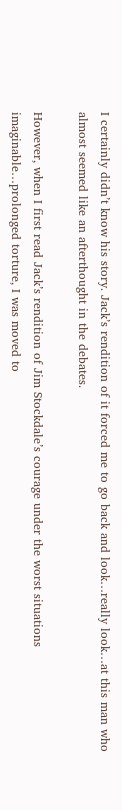I certainly didn’t know his story. Jack’s rendition of it forced me to go back and look…really look…at this man who almost seemed like an afterthought in the debates.

However, when I first read Jack’s rendition of Jim Stockdale’s courage under the worst situations imaginable…prolonged torture, I was moved to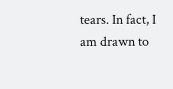tears. In fact, I am drawn to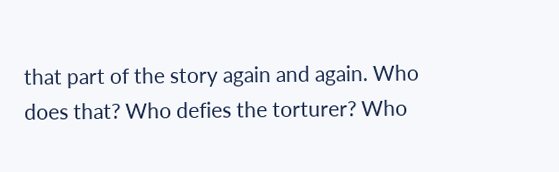that part of the story again and again. Who does that? Who defies the torturer? Who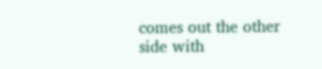comes out the other side with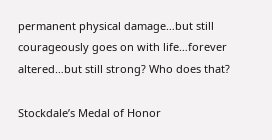permanent physical damage…but still courageously goes on with life…forever altered…but still strong? Who does that?

Stockdale’s Medal of Honor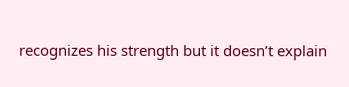recognizes his strength but it doesn’t explain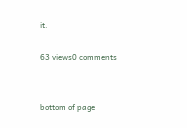it.

63 views0 comments


bottom of page